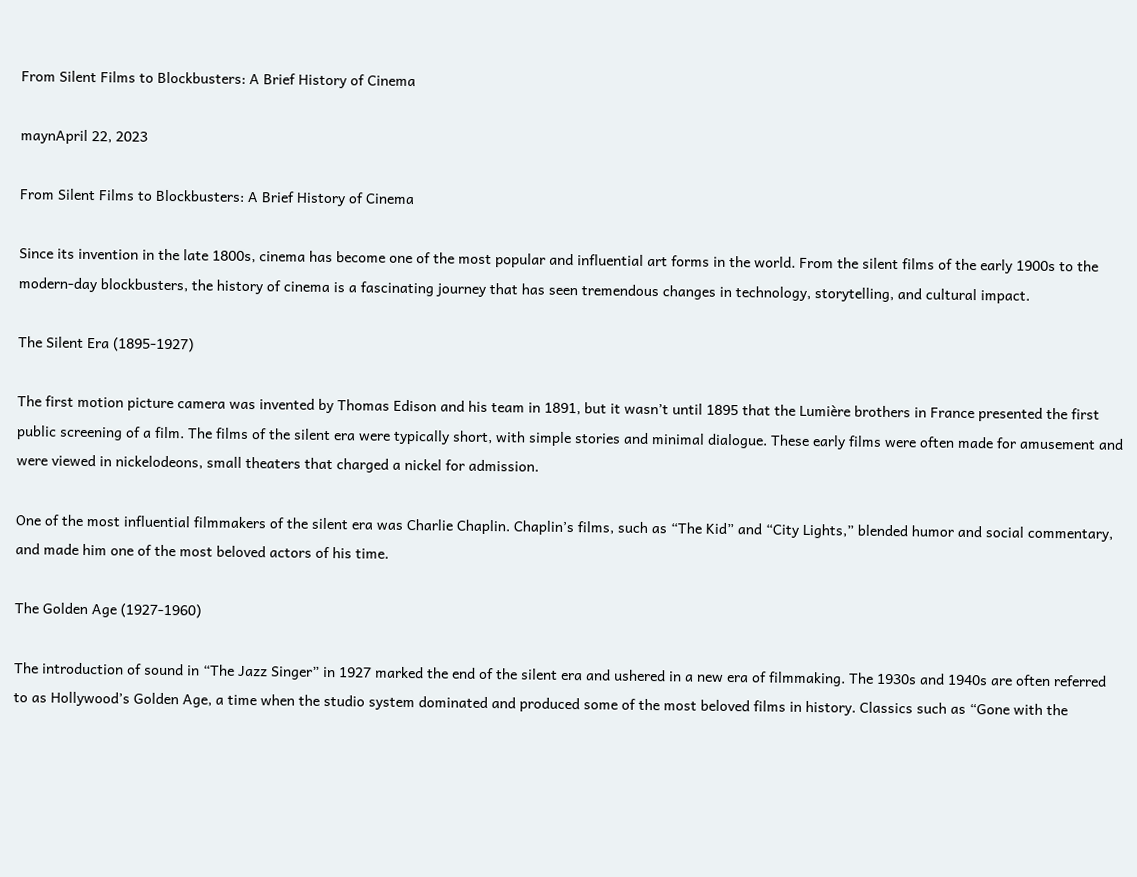From Silent Films to Blockbusters: A Brief History of Cinema

maynApril 22, 2023

From Silent Films to Blockbusters: A Brief History of Cinema

Since its invention in the late 1800s, cinema has become one of the most popular and influential art forms in the world. From the silent films of the early 1900s to the modern-day blockbusters, the history of cinema is a fascinating journey that has seen tremendous changes in technology, storytelling, and cultural impact.

The Silent Era (1895-1927)

The first motion picture camera was invented by Thomas Edison and his team in 1891, but it wasn’t until 1895 that the Lumière brothers in France presented the first public screening of a film. The films of the silent era were typically short, with simple stories and minimal dialogue. These early films were often made for amusement and were viewed in nickelodeons, small theaters that charged a nickel for admission.

One of the most influential filmmakers of the silent era was Charlie Chaplin. Chaplin’s films, such as “The Kid” and “City Lights,” blended humor and social commentary, and made him one of the most beloved actors of his time.

The Golden Age (1927-1960)

The introduction of sound in “The Jazz Singer” in 1927 marked the end of the silent era and ushered in a new era of filmmaking. The 1930s and 1940s are often referred to as Hollywood’s Golden Age, a time when the studio system dominated and produced some of the most beloved films in history. Classics such as “Gone with the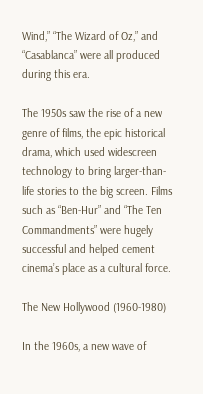Wind,” “The Wizard of Oz,” and “Casablanca” were all produced during this era.

The 1950s saw the rise of a new genre of films, the epic historical drama, which used widescreen technology to bring larger-than-life stories to the big screen. Films such as “Ben-Hur” and “The Ten Commandments” were hugely successful and helped cement cinema’s place as a cultural force.

The New Hollywood (1960-1980)

In the 1960s, a new wave of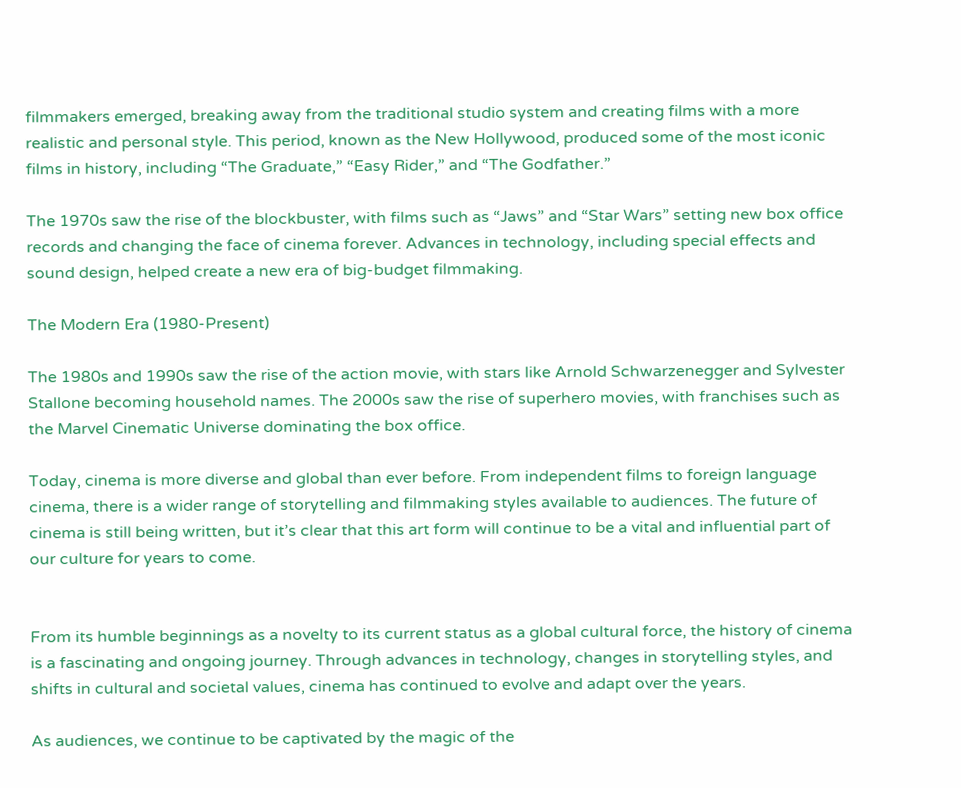filmmakers emerged, breaking away from the traditional studio system and creating films with a more realistic and personal style. This period, known as the New Hollywood, produced some of the most iconic films in history, including “The Graduate,” “Easy Rider,” and “The Godfather.”

The 1970s saw the rise of the blockbuster, with films such as “Jaws” and “Star Wars” setting new box office records and changing the face of cinema forever. Advances in technology, including special effects and sound design, helped create a new era of big-budget filmmaking.

The Modern Era (1980-Present)

The 1980s and 1990s saw the rise of the action movie, with stars like Arnold Schwarzenegger and Sylvester Stallone becoming household names. The 2000s saw the rise of superhero movies, with franchises such as the Marvel Cinematic Universe dominating the box office.

Today, cinema is more diverse and global than ever before. From independent films to foreign language cinema, there is a wider range of storytelling and filmmaking styles available to audiences. The future of cinema is still being written, but it’s clear that this art form will continue to be a vital and influential part of our culture for years to come.


From its humble beginnings as a novelty to its current status as a global cultural force, the history of cinema is a fascinating and ongoing journey. Through advances in technology, changes in storytelling styles, and shifts in cultural and societal values, cinema has continued to evolve and adapt over the years.

As audiences, we continue to be captivated by the magic of the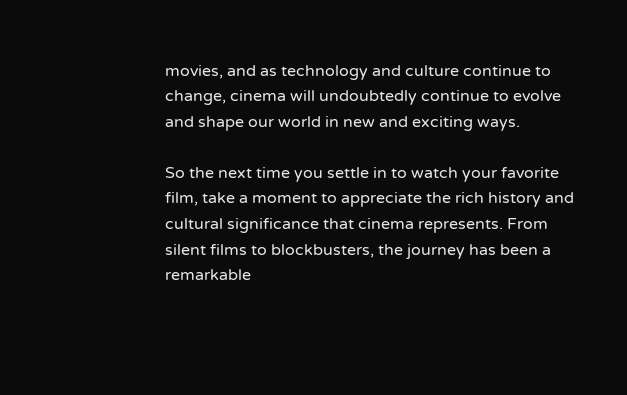movies, and as technology and culture continue to change, cinema will undoubtedly continue to evolve and shape our world in new and exciting ways.

So the next time you settle in to watch your favorite film, take a moment to appreciate the rich history and cultural significance that cinema represents. From silent films to blockbusters, the journey has been a remarkable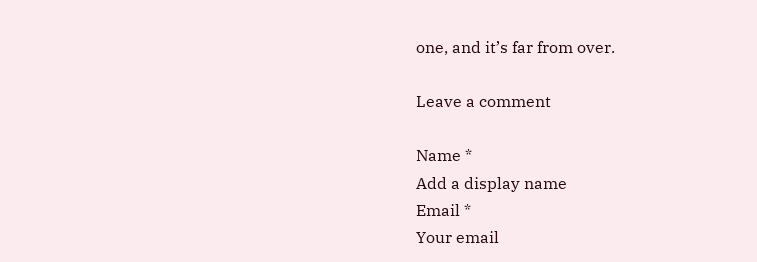one, and it’s far from over.

Leave a comment

Name *
Add a display name
Email *
Your email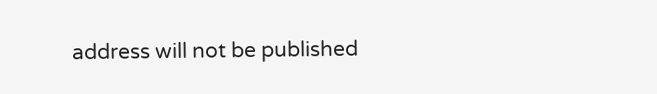address will not be published